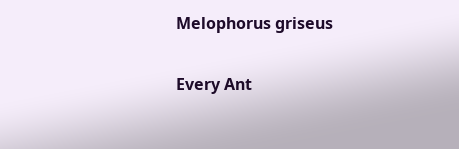Melophorus griseus

Every Ant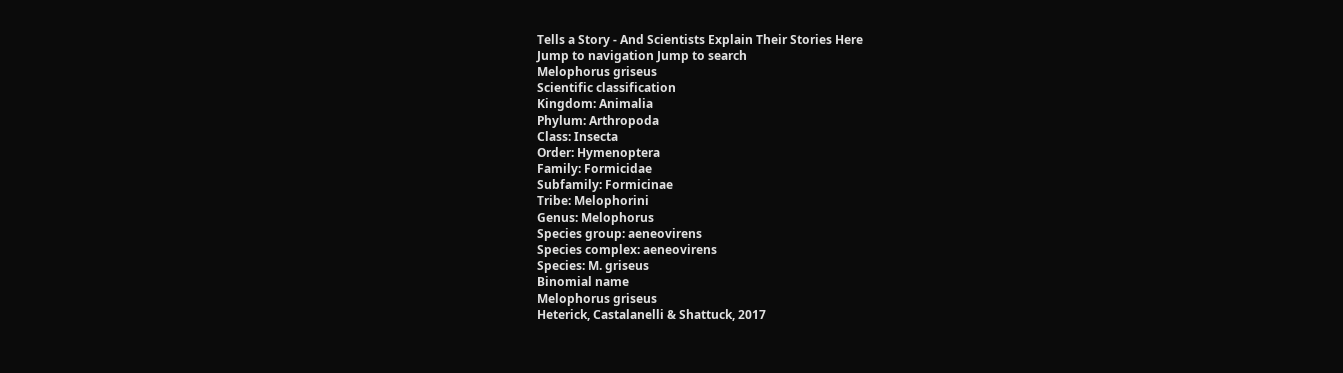Tells a Story - And Scientists Explain Their Stories Here
Jump to navigation Jump to search
Melophorus griseus
Scientific classification
Kingdom: Animalia
Phylum: Arthropoda
Class: Insecta
Order: Hymenoptera
Family: Formicidae
Subfamily: Formicinae
Tribe: Melophorini
Genus: Melophorus
Species group: aeneovirens
Species complex: aeneovirens
Species: M. griseus
Binomial name
Melophorus griseus
Heterick, Castalanelli & Shattuck, 2017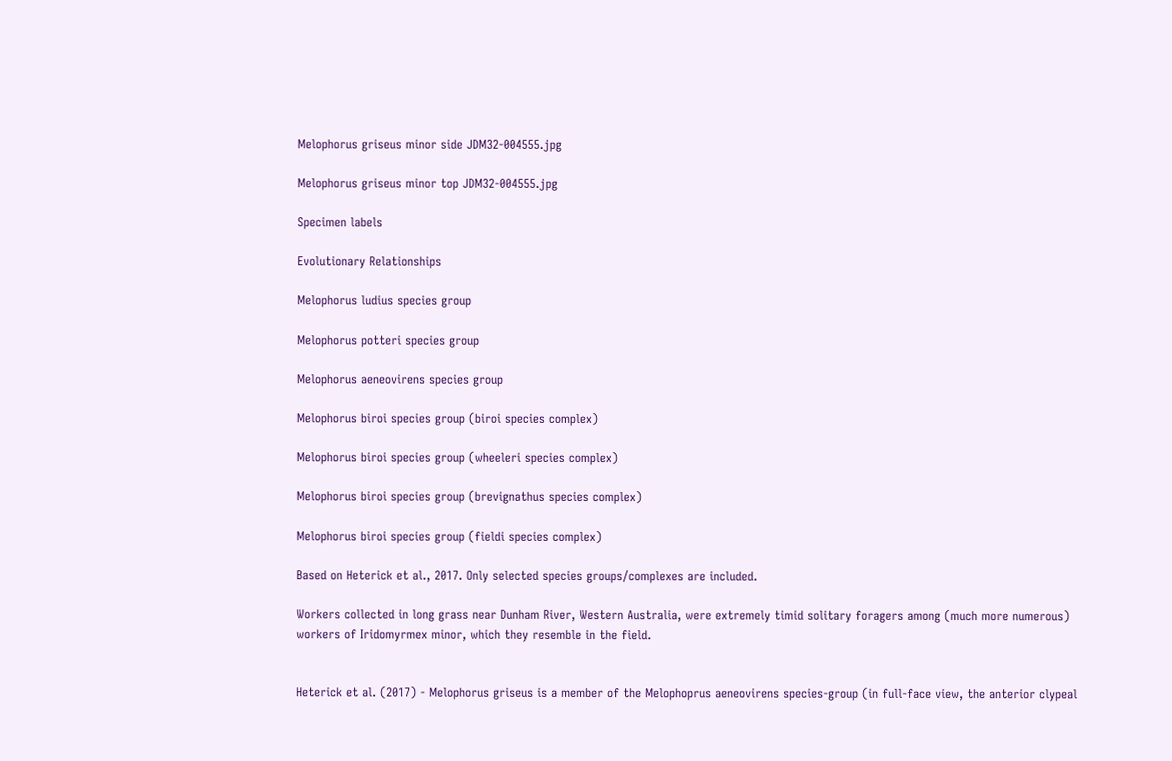Melophorus griseus minor side JDM32-004555.jpg

Melophorus griseus minor top JDM32-004555.jpg

Specimen labels

Evolutionary Relationships

Melophorus ludius species group

Melophorus potteri species group

Melophorus aeneovirens species group

Melophorus biroi species group (biroi species complex)

Melophorus biroi species group (wheeleri species complex)

Melophorus biroi species group (brevignathus species complex)

Melophorus biroi species group (fieldi species complex)

Based on Heterick et al., 2017. Only selected species groups/complexes are included.

Workers collected in long grass near Dunham River, Western Australia, were extremely timid solitary foragers among (much more numerous) workers of Iridomyrmex minor, which they resemble in the field.


Heterick et al. (2017) - Melophorus griseus is a member of the Melophoprus aeneovirens species-group (in full-face view, the anterior clypeal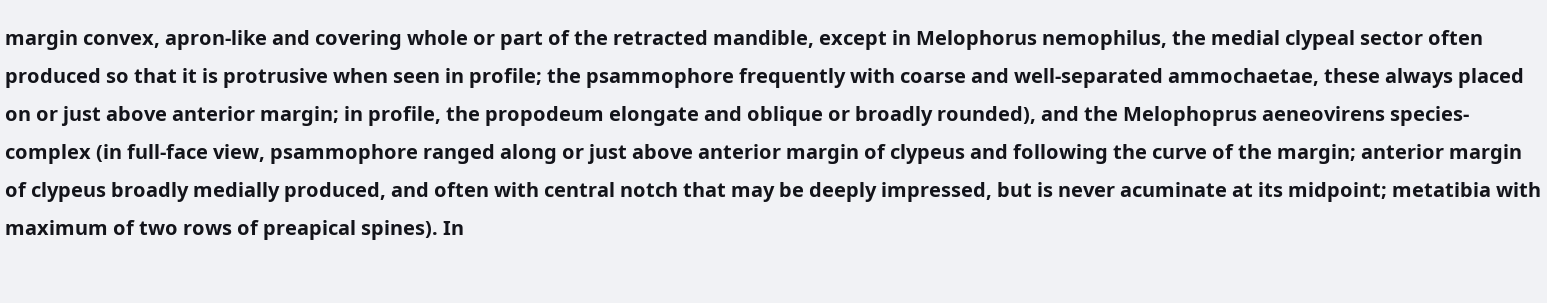margin convex, apron-like and covering whole or part of the retracted mandible, except in Melophorus nemophilus, the medial clypeal sector often produced so that it is protrusive when seen in profile; the psammophore frequently with coarse and well-separated ammochaetae, these always placed on or just above anterior margin; in profile, the propodeum elongate and oblique or broadly rounded), and the Melophoprus aeneovirens species-complex (in full-face view, psammophore ranged along or just above anterior margin of clypeus and following the curve of the margin; anterior margin of clypeus broadly medially produced, and often with central notch that may be deeply impressed, but is never acuminate at its midpoint; metatibia with maximum of two rows of preapical spines). In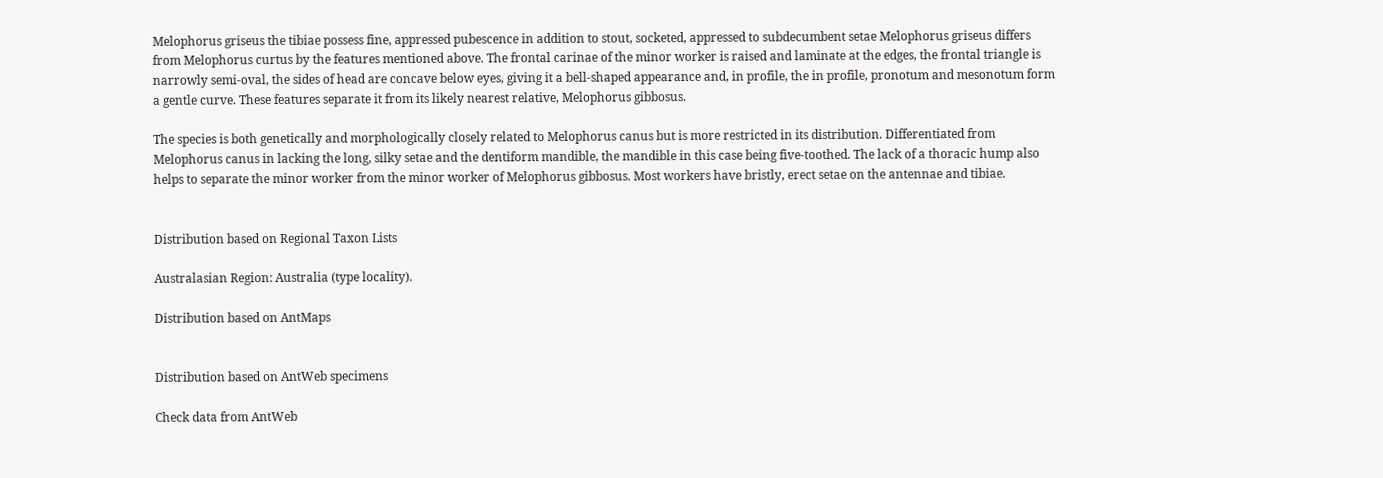Melophorus griseus the tibiae possess fine, appressed pubescence in addition to stout, socketed, appressed to subdecumbent setae Melophorus griseus differs from Melophorus curtus by the features mentioned above. The frontal carinae of the minor worker is raised and laminate at the edges, the frontal triangle is narrowly semi-oval, the sides of head are concave below eyes, giving it a bell-shaped appearance and, in profile, the in profile, pronotum and mesonotum form a gentle curve. These features separate it from its likely nearest relative, Melophorus gibbosus.

The species is both genetically and morphologically closely related to Melophorus canus but is more restricted in its distribution. Differentiated from Melophorus canus in lacking the long, silky setae and the dentiform mandible, the mandible in this case being five-toothed. The lack of a thoracic hump also helps to separate the minor worker from the minor worker of Melophorus gibbosus. Most workers have bristly, erect setae on the antennae and tibiae.


Distribution based on Regional Taxon Lists

Australasian Region: Australia (type locality).

Distribution based on AntMaps


Distribution based on AntWeb specimens

Check data from AntWeb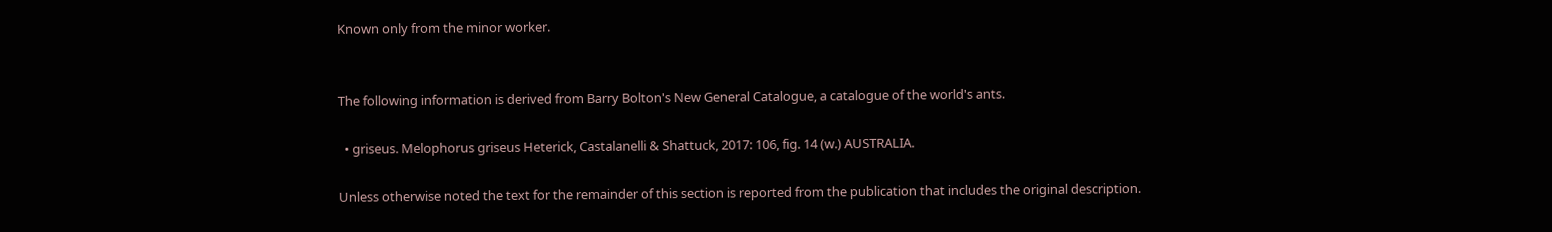Known only from the minor worker.


The following information is derived from Barry Bolton's New General Catalogue, a catalogue of the world's ants.

  • griseus. Melophorus griseus Heterick, Castalanelli & Shattuck, 2017: 106, fig. 14 (w.) AUSTRALIA.

Unless otherwise noted the text for the remainder of this section is reported from the publication that includes the original description.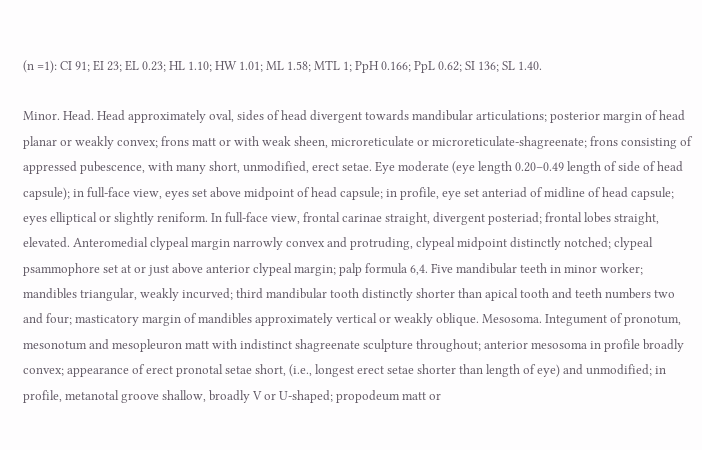(n =1): CI 91; EI 23; EL 0.23; HL 1.10; HW 1.01; ML 1.58; MTL 1; PpH 0.166; PpL 0.62; SI 136; SL 1.40.

Minor. Head. Head approximately oval, sides of head divergent towards mandibular articulations; posterior margin of head planar or weakly convex; frons matt or with weak sheen, microreticulate or microreticulate-shagreenate; frons consisting of appressed pubescence, with many short, unmodified, erect setae. Eye moderate (eye length 0.20–0.49 length of side of head capsule); in full-face view, eyes set above midpoint of head capsule; in profile, eye set anteriad of midline of head capsule; eyes elliptical or slightly reniform. In full-face view, frontal carinae straight, divergent posteriad; frontal lobes straight, elevated. Anteromedial clypeal margin narrowly convex and protruding, clypeal midpoint distinctly notched; clypeal psammophore set at or just above anterior clypeal margin; palp formula 6,4. Five mandibular teeth in minor worker; mandibles triangular, weakly incurved; third mandibular tooth distinctly shorter than apical tooth and teeth numbers two and four; masticatory margin of mandibles approximately vertical or weakly oblique. Mesosoma. Integument of pronotum, mesonotum and mesopleuron matt with indistinct shagreenate sculpture throughout; anterior mesosoma in profile broadly convex; appearance of erect pronotal setae short, (i.e., longest erect setae shorter than length of eye) and unmodified; in profile, metanotal groove shallow, broadly V or U-shaped; propodeum matt or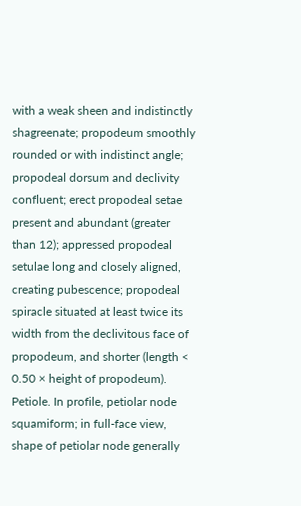with a weak sheen and indistinctly shagreenate; propodeum smoothly rounded or with indistinct angle; propodeal dorsum and declivity confluent; erect propodeal setae present and abundant (greater than 12); appressed propodeal setulae long and closely aligned, creating pubescence; propodeal spiracle situated at least twice its width from the declivitous face of propodeum, and shorter (length < 0.50 × height of propodeum). Petiole. In profile, petiolar node squamiform; in full-face view, shape of petiolar node generally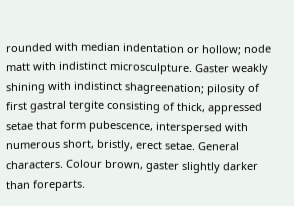rounded with median indentation or hollow; node matt with indistinct microsculpture. Gaster weakly shining with indistinct shagreenation; pilosity of first gastral tergite consisting of thick, appressed setae that form pubescence, interspersed with numerous short, bristly, erect setae. General characters. Colour brown, gaster slightly darker than foreparts.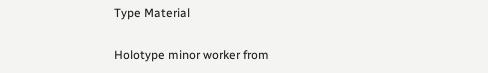Type Material

Holotype minor worker from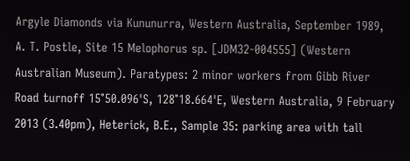Argyle Diamonds via Kununurra, Western Australia, September 1989, A. T. Postle, Site 15 Melophorus sp. [JDM32-004555] (Western Australian Museum). Paratypes: 2 minor workers from Gibb River Road turnoff 15°50.096'S, 128°18.664'E, Western Australia, 9 February 2013 (3.40pm), Heterick, B.E., Sample 35: parking area with tall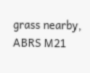grass nearby, ABRS M21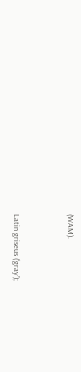(WAM).


Latin griseus (‘gray’);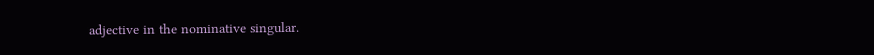adjective in the nominative singular.